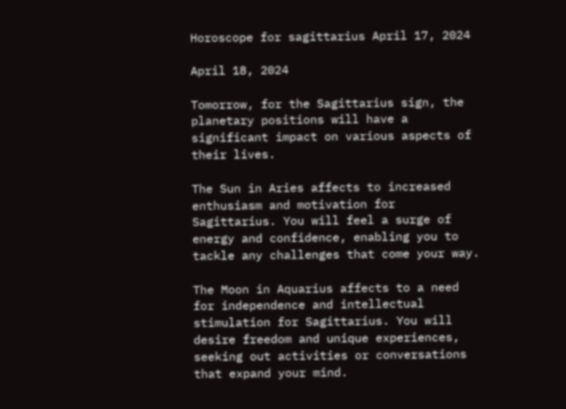Horoscope for sagittarius April 17, 2024

April 18, 2024

Tomorrow, for the Sagittarius sign, the planetary positions will have a significant impact on various aspects of their lives.

The Sun in Aries affects to increased enthusiasm and motivation for Sagittarius. You will feel a surge of energy and confidence, enabling you to tackle any challenges that come your way.

The Moon in Aquarius affects to a need for independence and intellectual stimulation for Sagittarius. You will desire freedom and unique experiences, seeking out activities or conversations that expand your mind.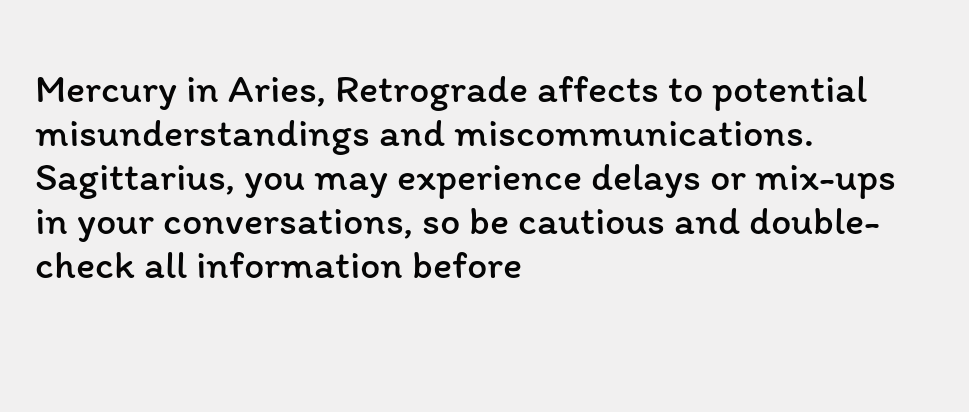Mercury in Aries, Retrograde affects to potential misunderstandings and miscommunications. Sagittarius, you may experience delays or mix-ups in your conversations, so be cautious and double-check all information before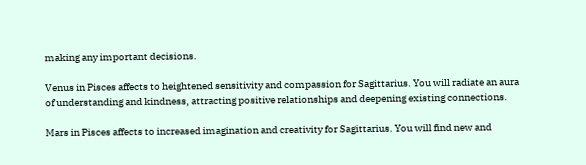making any important decisions.

Venus in Pisces affects to heightened sensitivity and compassion for Sagittarius. You will radiate an aura of understanding and kindness, attracting positive relationships and deepening existing connections.

Mars in Pisces affects to increased imagination and creativity for Sagittarius. You will find new and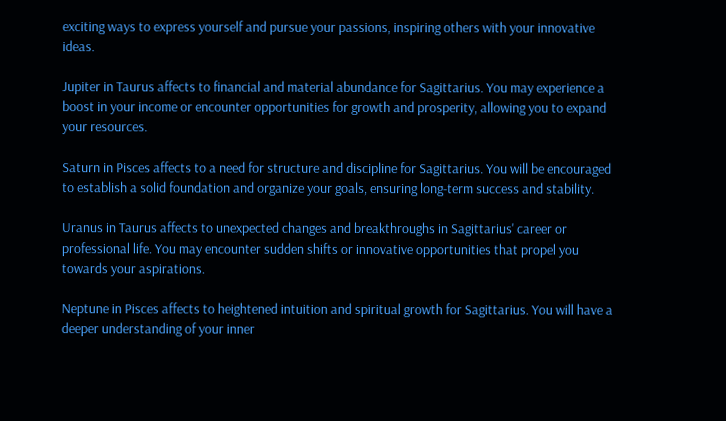exciting ways to express yourself and pursue your passions, inspiring others with your innovative ideas.

Jupiter in Taurus affects to financial and material abundance for Sagittarius. You may experience a boost in your income or encounter opportunities for growth and prosperity, allowing you to expand your resources.

Saturn in Pisces affects to a need for structure and discipline for Sagittarius. You will be encouraged to establish a solid foundation and organize your goals, ensuring long-term success and stability.

Uranus in Taurus affects to unexpected changes and breakthroughs in Sagittarius' career or professional life. You may encounter sudden shifts or innovative opportunities that propel you towards your aspirations.

Neptune in Pisces affects to heightened intuition and spiritual growth for Sagittarius. You will have a deeper understanding of your inner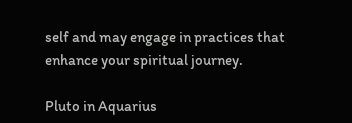self and may engage in practices that enhance your spiritual journey.

Pluto in Aquarius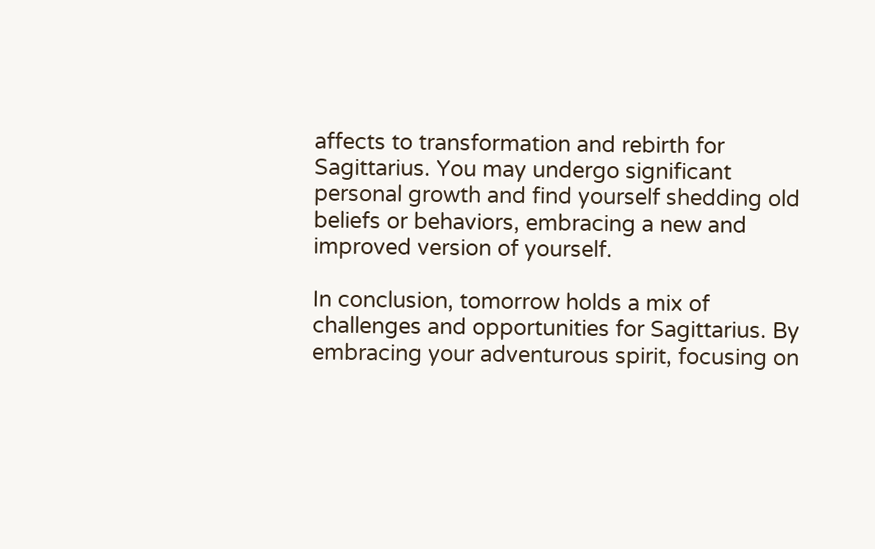affects to transformation and rebirth for Sagittarius. You may undergo significant personal growth and find yourself shedding old beliefs or behaviors, embracing a new and improved version of yourself.

In conclusion, tomorrow holds a mix of challenges and opportunities for Sagittarius. By embracing your adventurous spirit, focusing on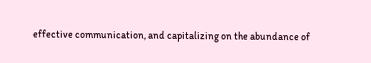effective communication, and capitalizing on the abundance of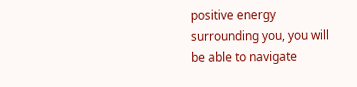positive energy surrounding you, you will be able to navigate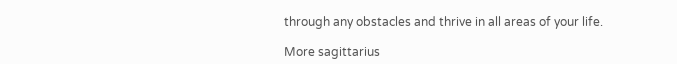through any obstacles and thrive in all areas of your life.

More sagittarius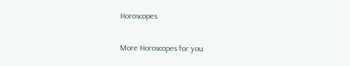Horoscopes

More Horoscopes for you